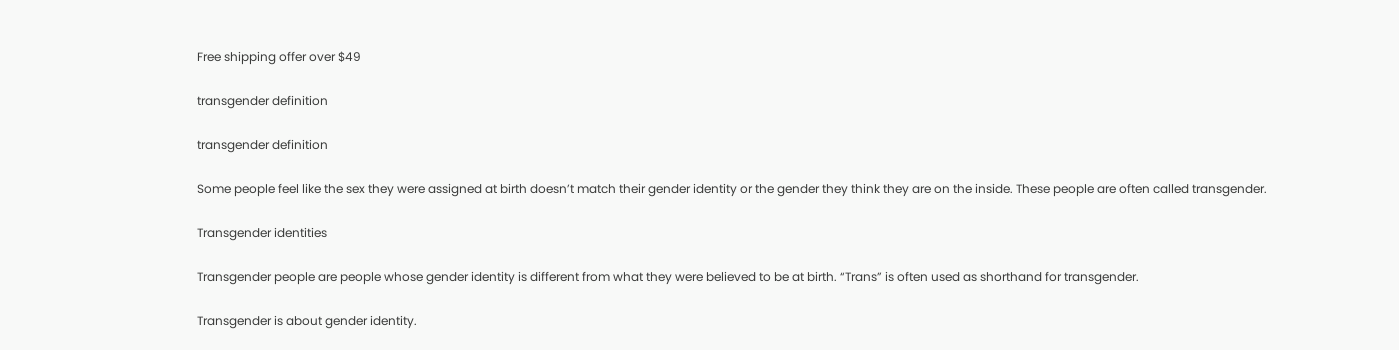Free shipping offer over $49

transgender definition

transgender definition

Some people feel like the sex they were assigned at birth doesn’t match their gender identity or the gender they think they are on the inside. These people are often called transgender.

Transgender identities

Transgender people are people whose gender identity is different from what they were believed to be at birth. “Trans” is often used as shorthand for transgender.

Transgender is about gender identity.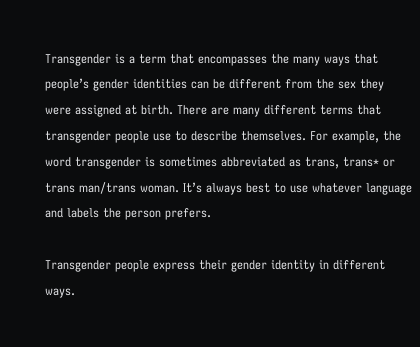Transgender is a term that encompasses the many ways that people’s gender identities can be different from the sex they were assigned at birth. There are many different terms that transgender people use to describe themselves. For example, the word transgender is sometimes abbreviated as trans, trans* or trans man/trans woman. It’s always best to use whatever language and labels the person prefers.

Transgender people express their gender identity in different ways.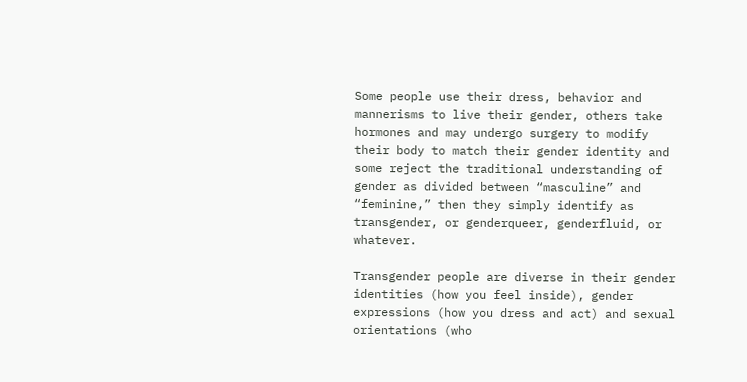Some people use their dress, behavior and mannerisms to live their gender, others take hormones and may undergo surgery to modify their body to match their gender identity and some reject the traditional understanding of gender as divided between “masculine” and “feminine,” then they simply identify as transgender, or genderqueer, genderfluid, or whatever.

Transgender people are diverse in their gender identities (how you feel inside), gender expressions (how you dress and act) and sexual orientations (who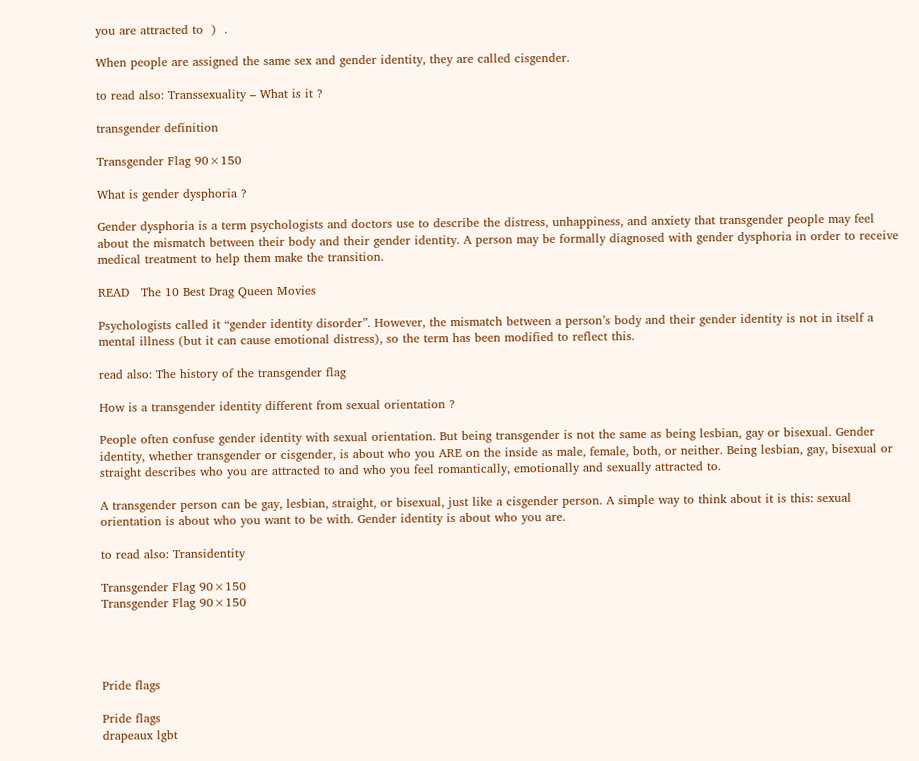you are attracted to  )  .

When people are assigned the same sex and gender identity, they are called cisgender.

to read also: Transsexuality – What is it ?

transgender definition

Transgender Flag 90×150

What is gender dysphoria ?

Gender dysphoria is a term psychologists and doctors use to describe the distress, unhappiness, and anxiety that transgender people may feel about the mismatch between their body and their gender identity. A person may be formally diagnosed with gender dysphoria in order to receive medical treatment to help them make the transition.

READ   The 10 Best Drag Queen Movies

Psychologists called it “gender identity disorder”. However, the mismatch between a person’s body and their gender identity is not in itself a mental illness (but it can cause emotional distress), so the term has been modified to reflect this.

read also: The history of the transgender flag

How is a transgender identity different from sexual orientation ?

People often confuse gender identity with sexual orientation. But being transgender is not the same as being lesbian, gay or bisexual. Gender identity, whether transgender or cisgender, is about who you ARE on the inside as male, female, both, or neither. Being lesbian, gay, bisexual or straight describes who you are attracted to and who you feel romantically, emotionally and sexually attracted to.

A transgender person can be gay, lesbian, straight, or bisexual, just like a cisgender person. A simple way to think about it is this: sexual orientation is about who you want to be with. Gender identity is about who you are.

to read also: Transidentity

Transgender Flag 90×150
Transgender Flag 90×150




Pride flags

Pride flags
drapeaux lgbt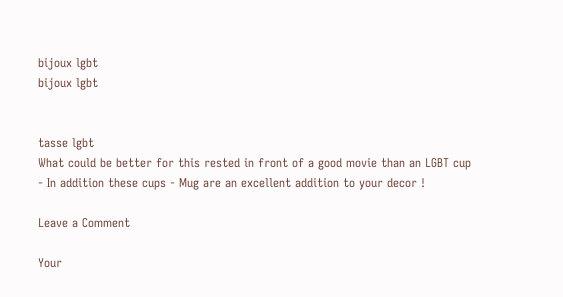bijoux lgbt
bijoux lgbt


tasse lgbt
What could be better for this rested in front of a good movie than an LGBT cup - In addition these cups - Mug are an excellent addition to your decor !

Leave a Comment

Your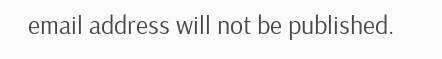email address will not be published.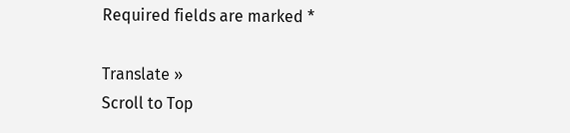Required fields are marked *

Translate »
Scroll to Top